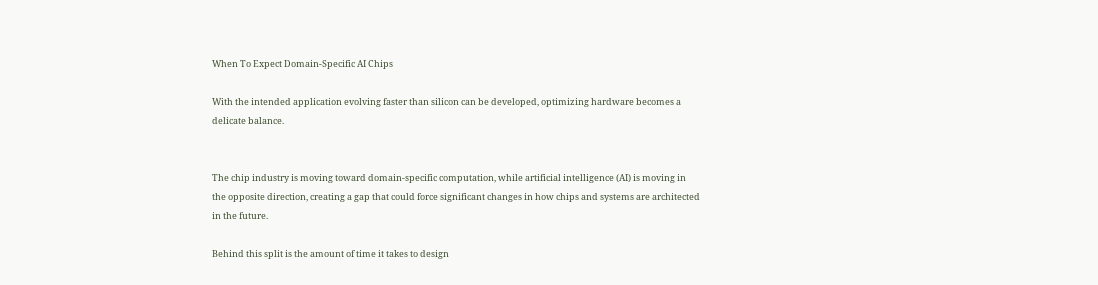When To Expect Domain-Specific AI Chips

With the intended application evolving faster than silicon can be developed, optimizing hardware becomes a delicate balance.


The chip industry is moving toward domain-specific computation, while artificial intelligence (AI) is moving in the opposite direction, creating a gap that could force significant changes in how chips and systems are architected in the future.

Behind this split is the amount of time it takes to design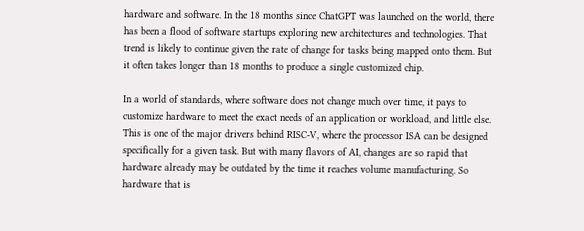hardware and software. In the 18 months since ChatGPT was launched on the world, there has been a flood of software startups exploring new architectures and technologies. That trend is likely to continue given the rate of change for tasks being mapped onto them. But it often takes longer than 18 months to produce a single customized chip.

In a world of standards, where software does not change much over time, it pays to customize hardware to meet the exact needs of an application or workload, and little else. This is one of the major drivers behind RISC-V, where the processor ISA can be designed specifically for a given task. But with many flavors of AI, changes are so rapid that hardware already may be outdated by the time it reaches volume manufacturing. So hardware that is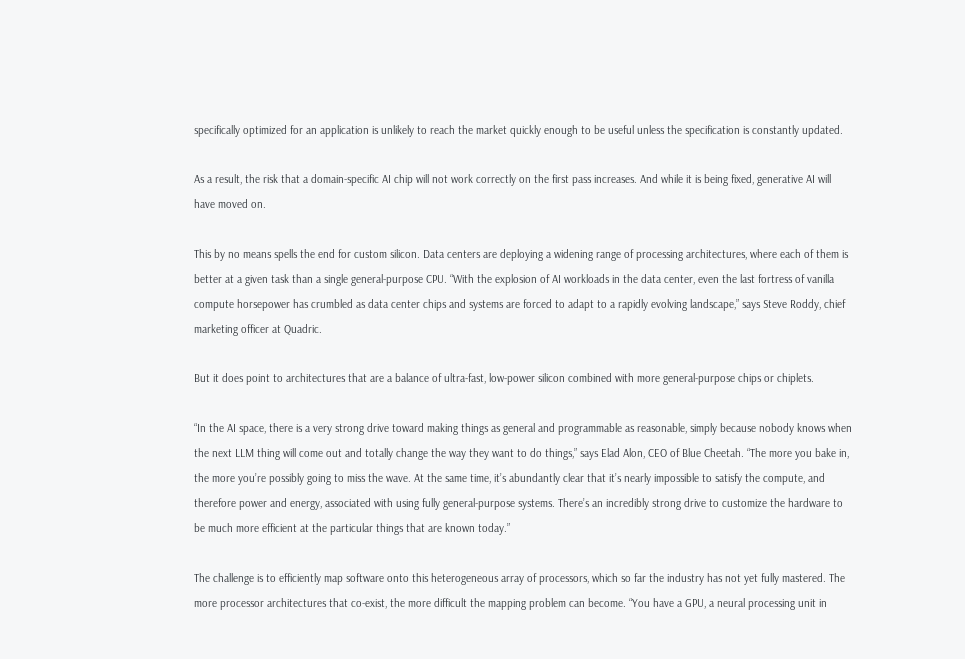specifically optimized for an application is unlikely to reach the market quickly enough to be useful unless the specification is constantly updated.

As a result, the risk that a domain-specific AI chip will not work correctly on the first pass increases. And while it is being fixed, generative AI will have moved on.

This by no means spells the end for custom silicon. Data centers are deploying a widening range of processing architectures, where each of them is better at a given task than a single general-purpose CPU. “With the explosion of AI workloads in the data center, even the last fortress of vanilla compute horsepower has crumbled as data center chips and systems are forced to adapt to a rapidly evolving landscape,” says Steve Roddy, chief marketing officer at Quadric.

But it does point to architectures that are a balance of ultra-fast, low-power silicon combined with more general-purpose chips or chiplets.

“In the AI space, there is a very strong drive toward making things as general and programmable as reasonable, simply because nobody knows when the next LLM thing will come out and totally change the way they want to do things,” says Elad Alon, CEO of Blue Cheetah. “The more you bake in, the more you’re possibly going to miss the wave. At the same time, it’s abundantly clear that it’s nearly impossible to satisfy the compute, and therefore power and energy, associated with using fully general-purpose systems. There’s an incredibly strong drive to customize the hardware to be much more efficient at the particular things that are known today.”

The challenge is to efficiently map software onto this heterogeneous array of processors, which so far the industry has not yet fully mastered. The more processor architectures that co-exist, the more difficult the mapping problem can become. “You have a GPU, a neural processing unit in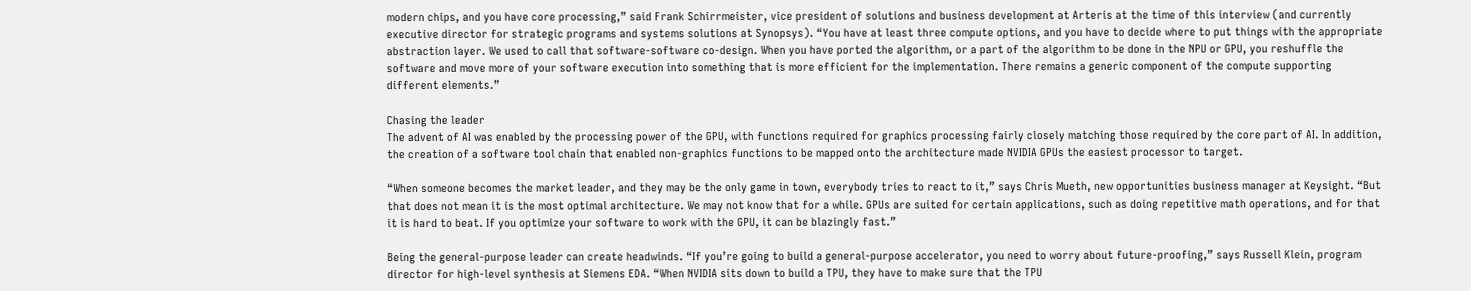modern chips, and you have core processing,” said Frank Schirrmeister, vice president of solutions and business development at Arteris at the time of this interview (and currently executive director for strategic programs and systems solutions at Synopsys). “You have at least three compute options, and you have to decide where to put things with the appropriate abstraction layer. We used to call that software-software co-design. When you have ported the algorithm, or a part of the algorithm to be done in the NPU or GPU, you reshuffle the software and move more of your software execution into something that is more efficient for the implementation. There remains a generic component of the compute supporting different elements.”

Chasing the leader
The advent of AI was enabled by the processing power of the GPU, with functions required for graphics processing fairly closely matching those required by the core part of AI. In addition, the creation of a software tool chain that enabled non-graphics functions to be mapped onto the architecture made NVIDIA GPUs the easiest processor to target.

“When someone becomes the market leader, and they may be the only game in town, everybody tries to react to it,” says Chris Mueth, new opportunities business manager at Keysight. “But that does not mean it is the most optimal architecture. We may not know that for a while. GPUs are suited for certain applications, such as doing repetitive math operations, and for that it is hard to beat. If you optimize your software to work with the GPU, it can be blazingly fast.”

Being the general-purpose leader can create headwinds. “If you’re going to build a general-purpose accelerator, you need to worry about future-proofing,” says Russell Klein, program director for high-level synthesis at Siemens EDA. “When NVIDIA sits down to build a TPU, they have to make sure that the TPU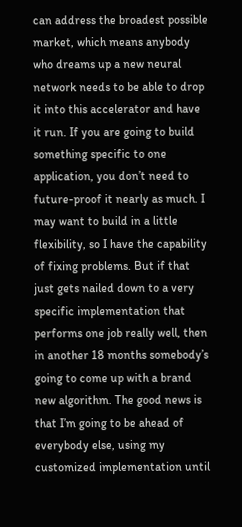can address the broadest possible market, which means anybody who dreams up a new neural network needs to be able to drop it into this accelerator and have it run. If you are going to build something specific to one application, you don’t need to future-proof it nearly as much. I may want to build in a little flexibility, so I have the capability of fixing problems. But if that just gets nailed down to a very specific implementation that performs one job really well, then in another 18 months somebody’s going to come up with a brand new algorithm. The good news is that I’m going to be ahead of everybody else, using my customized implementation until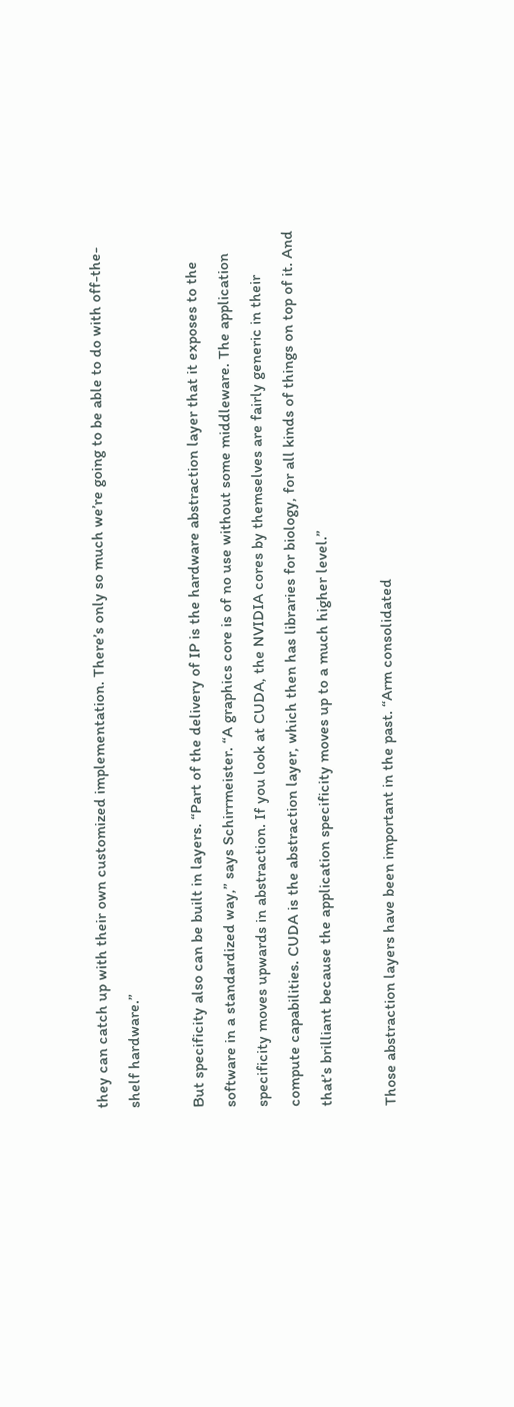they can catch up with their own customized implementation. There’s only so much we’re going to be able to do with off-the-shelf hardware.”

But specificity also can be built in layers. “Part of the delivery of IP is the hardware abstraction layer that it exposes to the software in a standardized way,” says Schirrmeister. “A graphics core is of no use without some middleware. The application specificity moves upwards in abstraction. If you look at CUDA, the NVIDIA cores by themselves are fairly generic in their compute capabilities. CUDA is the abstraction layer, which then has libraries for biology, for all kinds of things on top of it. And that’s brilliant because the application specificity moves up to a much higher level.”

Those abstraction layers have been important in the past. “Arm consolidated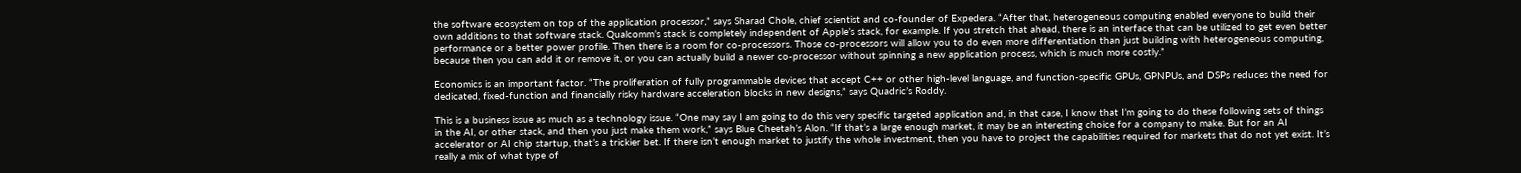the software ecosystem on top of the application processor,” says Sharad Chole, chief scientist and co-founder of Expedera. “After that, heterogeneous computing enabled everyone to build their own additions to that software stack. Qualcomm’s stack is completely independent of Apple’s stack, for example. If you stretch that ahead, there is an interface that can be utilized to get even better performance or a better power profile. Then there is a room for co-processors. Those co-processors will allow you to do even more differentiation than just building with heterogeneous computing, because then you can add it or remove it, or you can actually build a newer co-processor without spinning a new application process, which is much more costly.”

Economics is an important factor. “The proliferation of fully programmable devices that accept C++ or other high-level language, and function-specific GPUs, GPNPUs, and DSPs reduces the need for dedicated, fixed-function and financially risky hardware acceleration blocks in new designs,” says Quadric’s Roddy.

This is a business issue as much as a technology issue. “One may say I am going to do this very specific targeted application and, in that case, I know that I’m going to do these following sets of things in the AI, or other stack, and then you just make them work,” says Blue Cheetah’s Alon. “If that’s a large enough market, it may be an interesting choice for a company to make. But for an AI accelerator or AI chip startup, that’s a trickier bet. If there isn’t enough market to justify the whole investment, then you have to project the capabilities required for markets that do not yet exist. It’s really a mix of what type of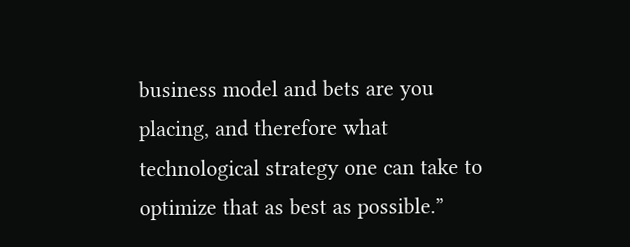business model and bets are you placing, and therefore what technological strategy one can take to optimize that as best as possible.”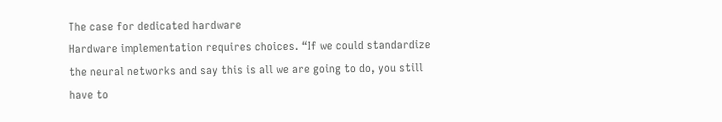The case for dedicated hardware
Hardware implementation requires choices. “If we could standardize the neural networks and say this is all we are going to do, you still have to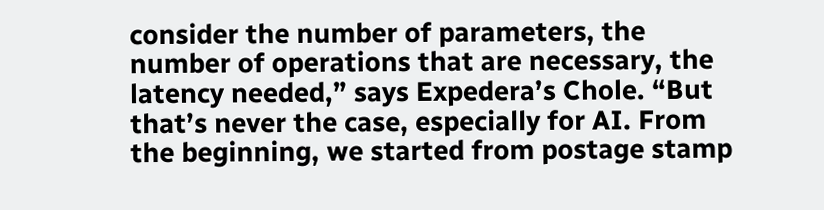consider the number of parameters, the number of operations that are necessary, the latency needed,” says Expedera’s Chole. “But that’s never the case, especially for AI. From the beginning, we started from postage stamp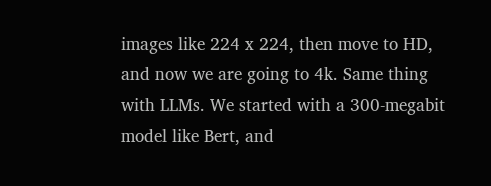images like 224 x 224, then move to HD, and now we are going to 4k. Same thing with LLMs. We started with a 300-megabit model like Bert, and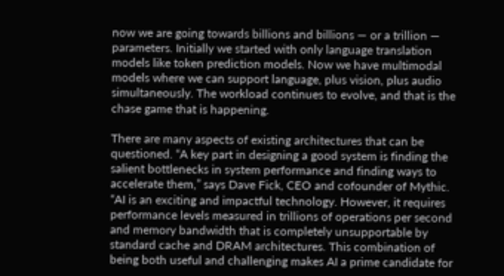now we are going towards billions and billions — or a trillion — parameters. Initially we started with only language translation models like token prediction models. Now we have multimodal models where we can support language, plus vision, plus audio simultaneously. The workload continues to evolve, and that is the chase game that is happening.

There are many aspects of existing architectures that can be questioned. “A key part in designing a good system is finding the salient bottlenecks in system performance and finding ways to accelerate them,” says Dave Fick, CEO and cofounder of Mythic. “AI is an exciting and impactful technology. However, it requires performance levels measured in trillions of operations per second and memory bandwidth that is completely unsupportable by standard cache and DRAM architectures. This combination of being both useful and challenging makes AI a prime candidate for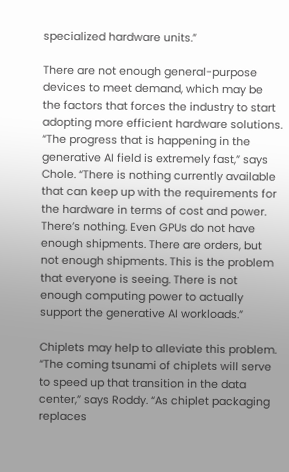specialized hardware units.”

There are not enough general-purpose devices to meet demand, which may be the factors that forces the industry to start adopting more efficient hardware solutions. “The progress that is happening in the generative AI field is extremely fast,” says Chole. “There is nothing currently available that can keep up with the requirements for the hardware in terms of cost and power. There’s nothing. Even GPUs do not have enough shipments. There are orders, but not enough shipments. This is the problem that everyone is seeing. There is not enough computing power to actually support the generative AI workloads.”

Chiplets may help to alleviate this problem. “The coming tsunami of chiplets will serve to speed up that transition in the data center,” says Roddy. “As chiplet packaging replaces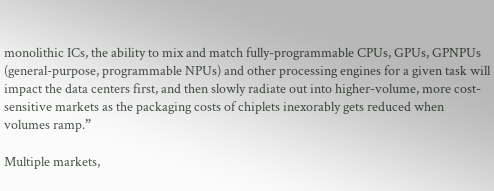monolithic ICs, the ability to mix and match fully-programmable CPUs, GPUs, GPNPUs (general-purpose, programmable NPUs) and other processing engines for a given task will impact the data centers first, and then slowly radiate out into higher-volume, more cost-sensitive markets as the packaging costs of chiplets inexorably gets reduced when volumes ramp.”

Multiple markets,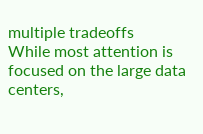multiple tradeoffs
While most attention is focused on the large data centers,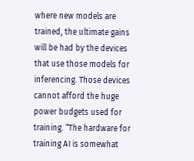where new models are trained, the ultimate gains will be had by the devices that use those models for inferencing. Those devices cannot afford the huge power budgets used for training. “The hardware for training AI is somewhat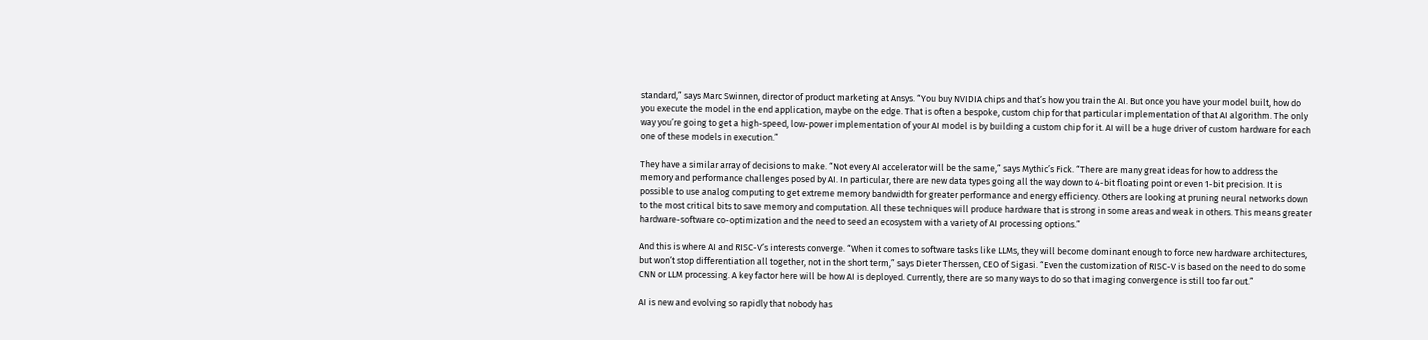standard,” says Marc Swinnen, director of product marketing at Ansys. “You buy NVIDIA chips and that’s how you train the AI. But once you have your model built, how do you execute the model in the end application, maybe on the edge. That is often a bespoke, custom chip for that particular implementation of that AI algorithm. The only way you’re going to get a high-speed, low-power implementation of your AI model is by building a custom chip for it. AI will be a huge driver of custom hardware for each one of these models in execution.”

They have a similar array of decisions to make. “Not every AI accelerator will be the same,” says Mythic’s Fick. “There are many great ideas for how to address the memory and performance challenges posed by AI. In particular, there are new data types going all the way down to 4-bit floating point or even 1-bit precision. It is possible to use analog computing to get extreme memory bandwidth for greater performance and energy efficiency. Others are looking at pruning neural networks down to the most critical bits to save memory and computation. All these techniques will produce hardware that is strong in some areas and weak in others. This means greater hardware-software co-optimization and the need to seed an ecosystem with a variety of AI processing options.”

And this is where AI and RISC-V’s interests converge. “When it comes to software tasks like LLMs, they will become dominant enough to force new hardware architectures, but won’t stop differentiation all together, not in the short term,” says Dieter Therssen, CEO of Sigasi. “Even the customization of RISC-V is based on the need to do some CNN or LLM processing. A key factor here will be how AI is deployed. Currently, there are so many ways to do so that imaging convergence is still too far out.”

AI is new and evolving so rapidly that nobody has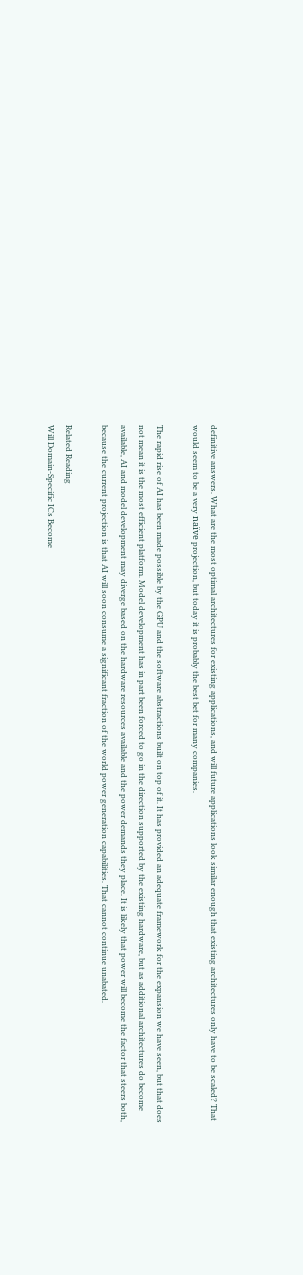definitive answers. What are the most optimal architectures for existing applications, and will future applications look similar enough that existing architectures only have to be scaled? That would seem to be a very naïve projection, but today it is probably the best bet for many companies.

The rapid rise of AI has been made possible by the GPU and the software abstractions built on top of it. It has provided an adequate framework for the expansion we have seen, but that does not mean it is the most efficient platform. Model development has in part been forced to go in the direction supported by the existing hardware, but as additional architectures do become available, AI and model development may diverge based on the hardware resources available and the power demands they place. It is likely that power will become the factor that steers both, because the current projection is that AI will soon consume a significant fraction of the world power generation capabilities. That cannot continue unabated.

Related Reading
Will Domain-Specific ICs Become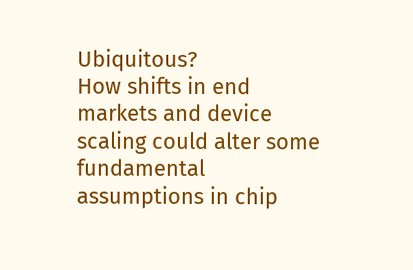Ubiquitous?
How shifts in end markets and device scaling could alter some fundamental assumptions in chip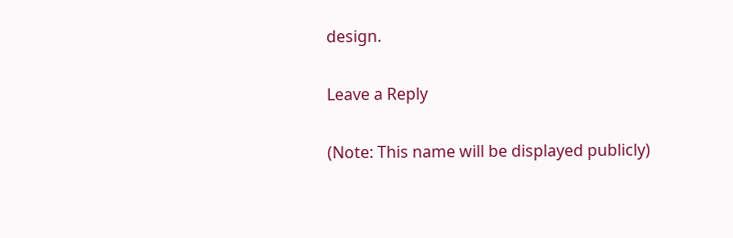design.

Leave a Reply

(Note: This name will be displayed publicly)